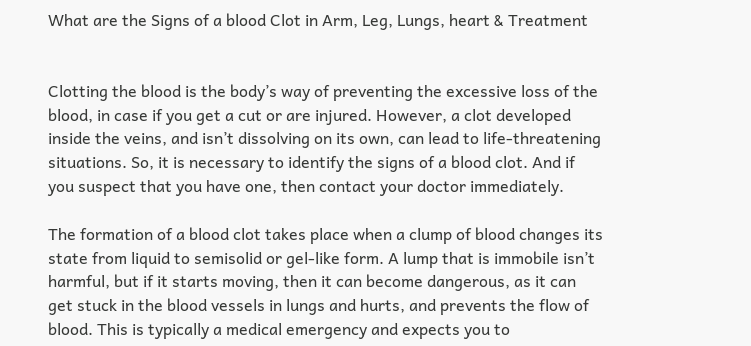What are the Signs of a blood Clot in Arm, Leg, Lungs, heart & Treatment


Clotting the blood is the body’s way of preventing the excessive loss of the blood, in case if you get a cut or are injured. However, a clot developed inside the veins, and isn’t dissolving on its own, can lead to life-threatening situations. So, it is necessary to identify the signs of a blood clot. And if you suspect that you have one, then contact your doctor immediately.

The formation of a blood clot takes place when a clump of blood changes its state from liquid to semisolid or gel-like form. A lump that is immobile isn’t harmful, but if it starts moving, then it can become dangerous, as it can get stuck in the blood vessels in lungs and hurts, and prevents the flow of blood. This is typically a medical emergency and expects you to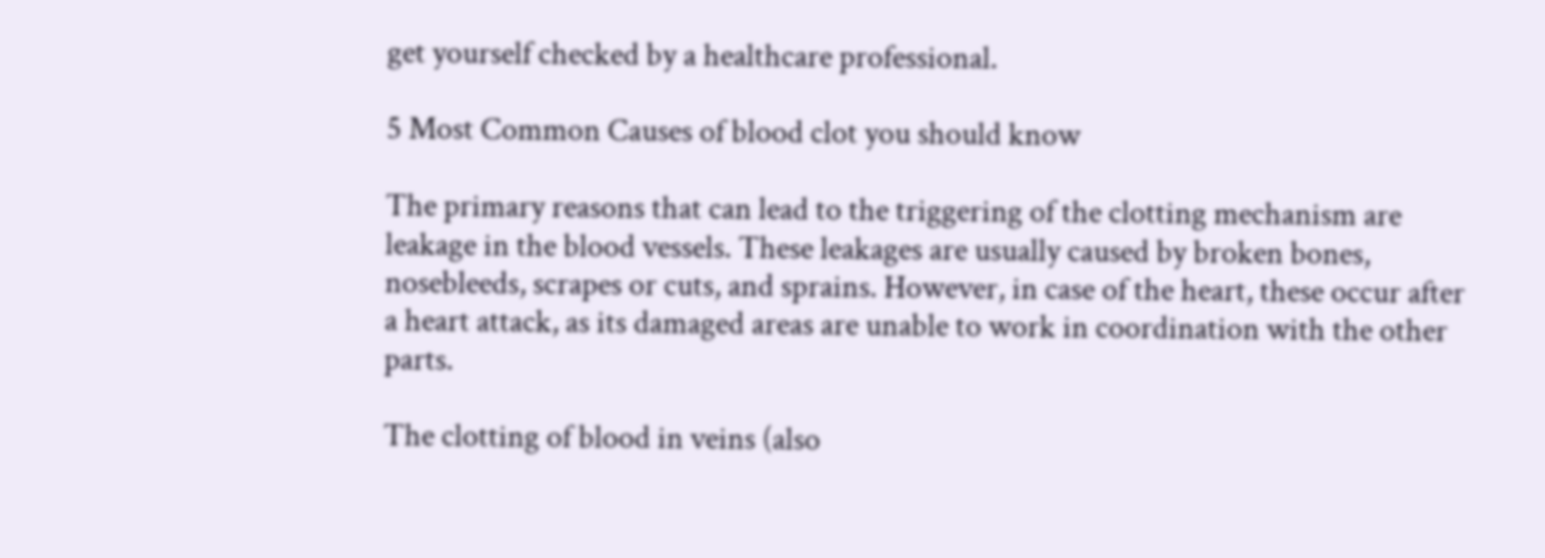get yourself checked by a healthcare professional.

5 Most Common Causes of blood clot you should know

The primary reasons that can lead to the triggering of the clotting mechanism are leakage in the blood vessels. These leakages are usually caused by broken bones, nosebleeds, scrapes or cuts, and sprains. However, in case of the heart, these occur after a heart attack, as its damaged areas are unable to work in coordination with the other parts.

The clotting of blood in veins (also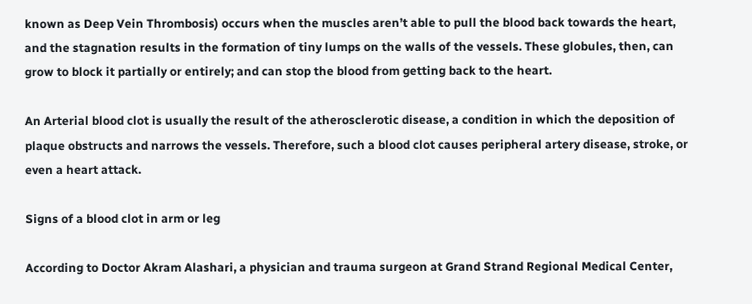known as Deep Vein Thrombosis) occurs when the muscles aren’t able to pull the blood back towards the heart, and the stagnation results in the formation of tiny lumps on the walls of the vessels. These globules, then, can grow to block it partially or entirely; and can stop the blood from getting back to the heart.

An Arterial blood clot is usually the result of the atherosclerotic disease, a condition in which the deposition of plaque obstructs and narrows the vessels. Therefore, such a blood clot causes peripheral artery disease, stroke, or even a heart attack.

Signs of a blood clot in arm or leg

According to Doctor Akram Alashari, a physician and trauma surgeon at Grand Strand Regional Medical Center,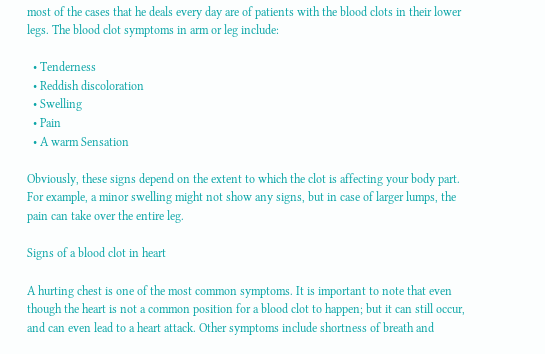most of the cases that he deals every day are of patients with the blood clots in their lower legs. The blood clot symptoms in arm or leg include:

  • Tenderness
  • Reddish discoloration
  • Swelling
  • Pain
  • A warm Sensation

Obviously, these signs depend on the extent to which the clot is affecting your body part. For example, a minor swelling might not show any signs, but in case of larger lumps, the pain can take over the entire leg.

Signs of a blood clot in heart

A hurting chest is one of the most common symptoms. It is important to note that even though the heart is not a common position for a blood clot to happen; but it can still occur, and can even lead to a heart attack. Other symptoms include shortness of breath and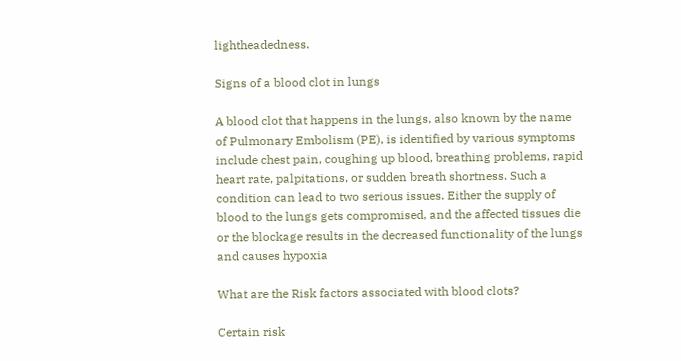lightheadedness.

Signs of a blood clot in lungs

A blood clot that happens in the lungs, also known by the name of Pulmonary Embolism (PE), is identified by various symptoms include chest pain, coughing up blood, breathing problems, rapid heart rate, palpitations, or sudden breath shortness. Such a condition can lead to two serious issues. Either the supply of blood to the lungs gets compromised, and the affected tissues die or the blockage results in the decreased functionality of the lungs and causes hypoxia

What are the Risk factors associated with blood clots?

Certain risk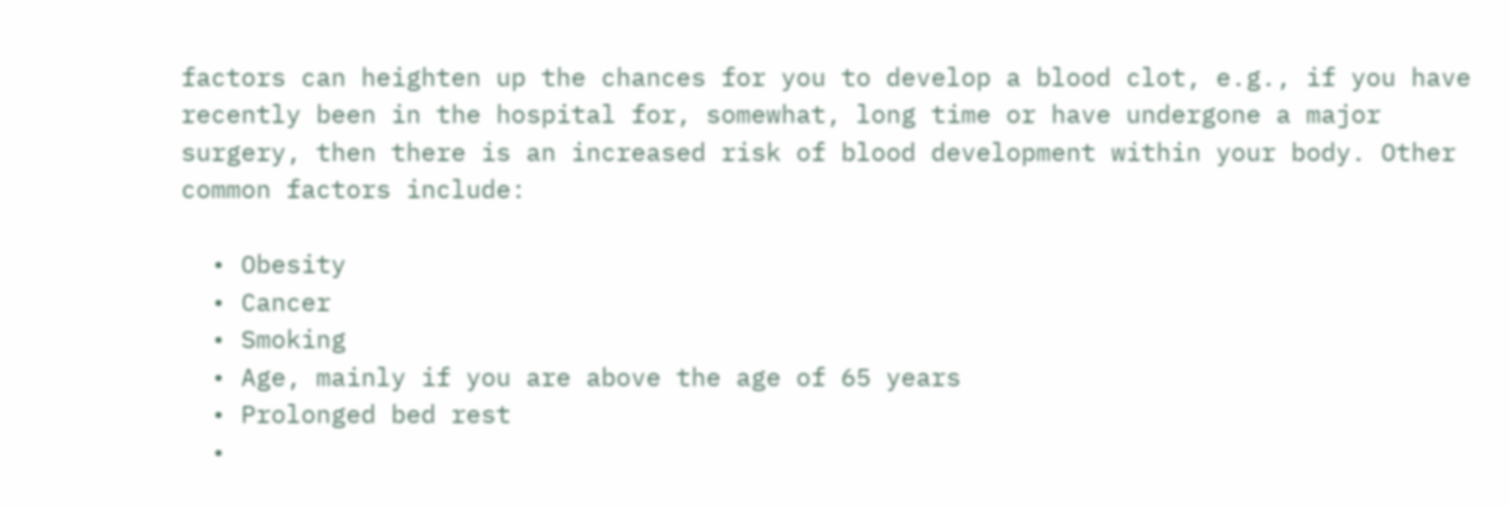factors can heighten up the chances for you to develop a blood clot, e.g., if you have recently been in the hospital for, somewhat, long time or have undergone a major surgery, then there is an increased risk of blood development within your body. Other common factors include:

  • Obesity
  • Cancer
  • Smoking
  • Age, mainly if you are above the age of 65 years
  • Prolonged bed rest
  •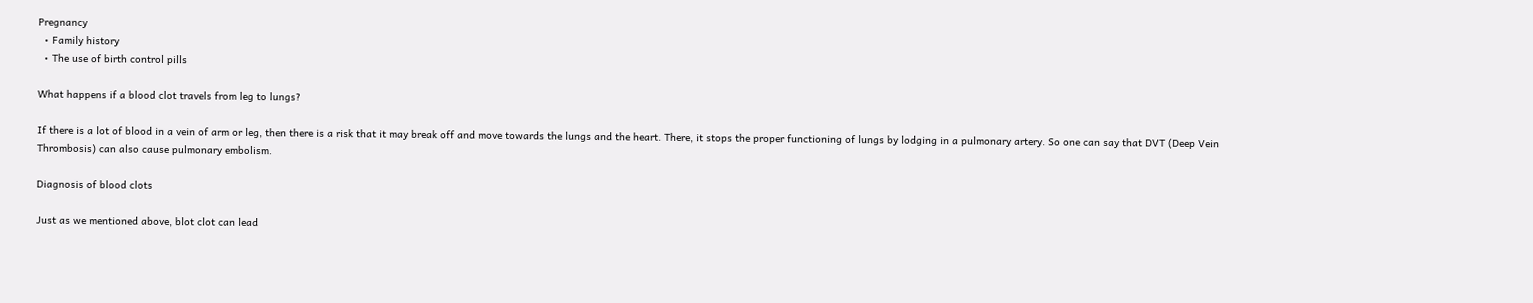Pregnancy
  • Family history
  • The use of birth control pills

What happens if a blood clot travels from leg to lungs?

If there is a lot of blood in a vein of arm or leg, then there is a risk that it may break off and move towards the lungs and the heart. There, it stops the proper functioning of lungs by lodging in a pulmonary artery. So one can say that DVT (Deep Vein Thrombosis) can also cause pulmonary embolism.

Diagnosis of blood clots

Just as we mentioned above, blot clot can lead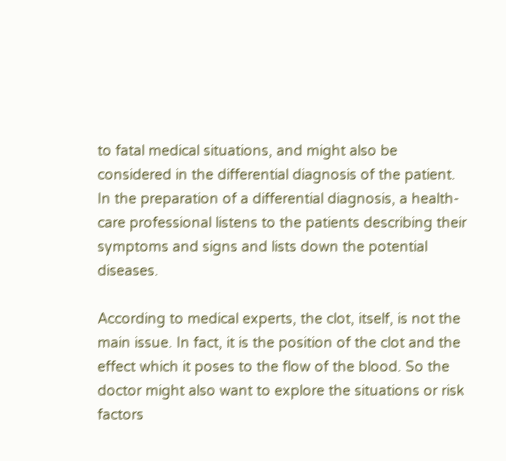to fatal medical situations, and might also be considered in the differential diagnosis of the patient. In the preparation of a differential diagnosis, a health-care professional listens to the patients describing their symptoms and signs and lists down the potential diseases.

According to medical experts, the clot, itself, is not the main issue. In fact, it is the position of the clot and the effect which it poses to the flow of the blood. So the doctor might also want to explore the situations or risk factors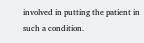involved in putting the patient in such a condition.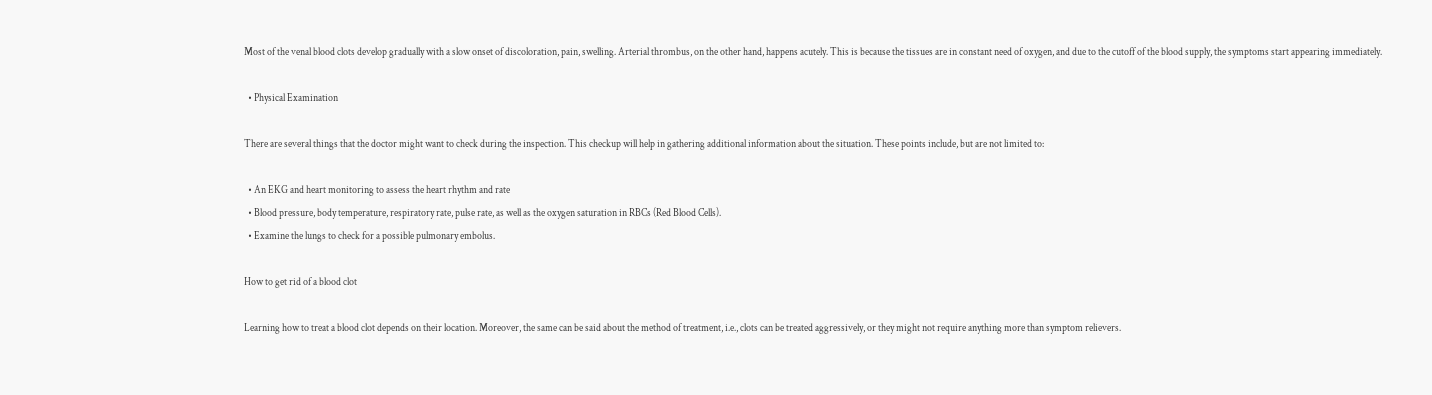Most of the venal blood clots develop gradually with a slow onset of discoloration, pain, swelling. Arterial thrombus, on the other hand, happens acutely. This is because the tissues are in constant need of oxygen, and due to the cutoff of the blood supply, the symptoms start appearing immediately.

  • Physical Examination

There are several things that the doctor might want to check during the inspection. This checkup will help in gathering additional information about the situation. These points include, but are not limited to:

  • An EKG and heart monitoring to assess the heart rhythm and rate
  • Blood pressure, body temperature, respiratory rate, pulse rate, as well as the oxygen saturation in RBCs (Red Blood Cells).
  • Examine the lungs to check for a possible pulmonary embolus.

How to get rid of a blood clot

Learning how to treat a blood clot depends on their location. Moreover, the same can be said about the method of treatment, i.e., clots can be treated aggressively, or they might not require anything more than symptom relievers.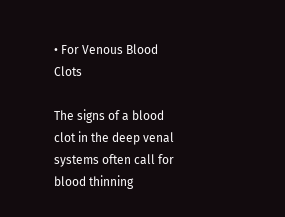• For Venous Blood Clots

The signs of a blood clot in the deep venal systems often call for blood thinning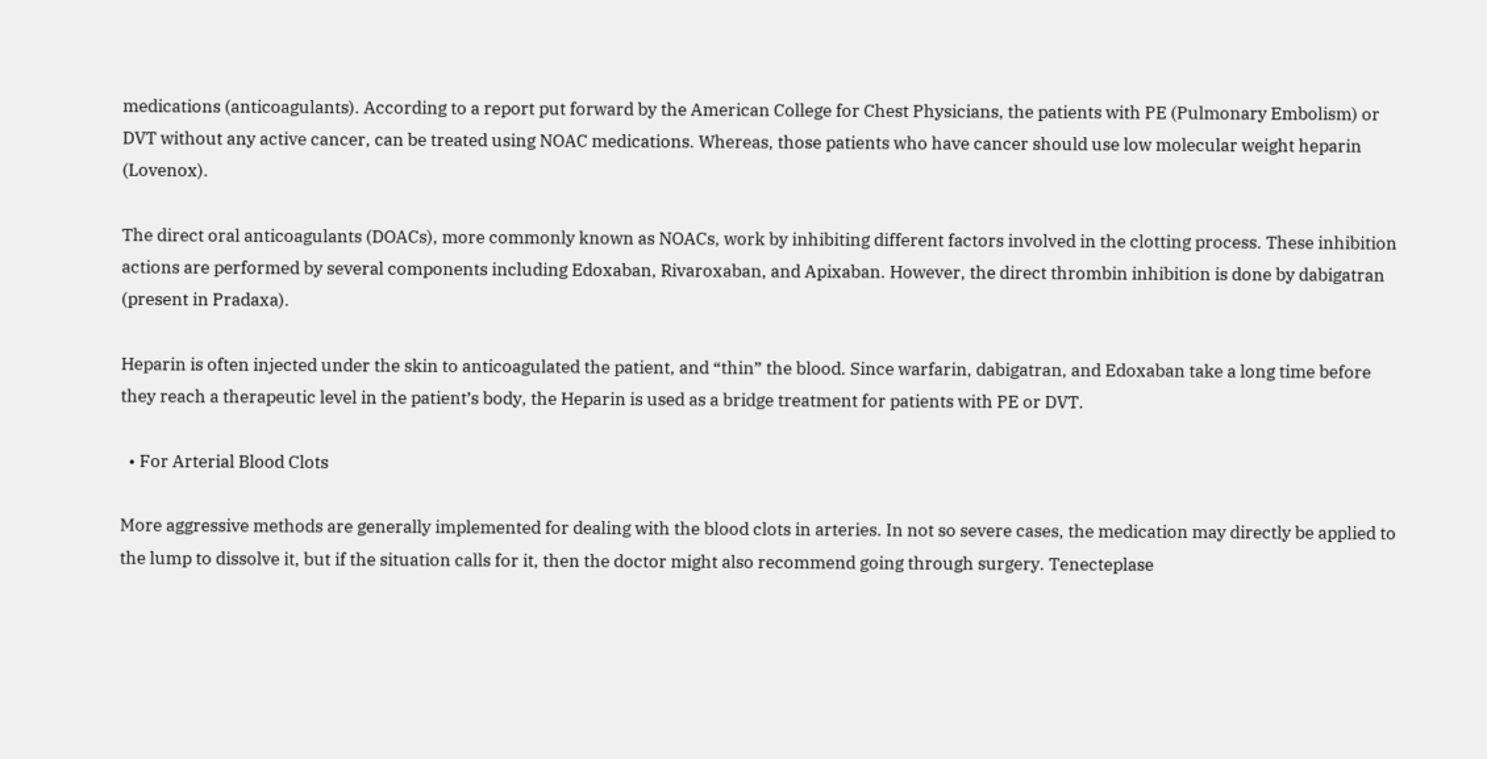medications (anticoagulants). According to a report put forward by the American College for Chest Physicians, the patients with PE (Pulmonary Embolism) or DVT without any active cancer, can be treated using NOAC medications. Whereas, those patients who have cancer should use low molecular weight heparin (Lovenox).

The direct oral anticoagulants (DOACs), more commonly known as NOACs, work by inhibiting different factors involved in the clotting process. These inhibition actions are performed by several components including Edoxaban, Rivaroxaban, and Apixaban. However, the direct thrombin inhibition is done by dabigatran (present in Pradaxa).

Heparin is often injected under the skin to anticoagulated the patient, and “thin” the blood. Since warfarin, dabigatran, and Edoxaban take a long time before they reach a therapeutic level in the patient’s body, the Heparin is used as a bridge treatment for patients with PE or DVT.

  • For Arterial Blood Clots

More aggressive methods are generally implemented for dealing with the blood clots in arteries. In not so severe cases, the medication may directly be applied to the lump to dissolve it, but if the situation calls for it, then the doctor might also recommend going through surgery. Tenecteplase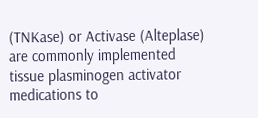(TNKase) or Activase (Alteplase) are commonly implemented tissue plasminogen activator medications to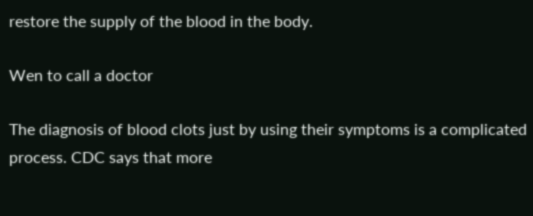restore the supply of the blood in the body.

Wen to call a doctor

The diagnosis of blood clots just by using their symptoms is a complicated process. CDC says that more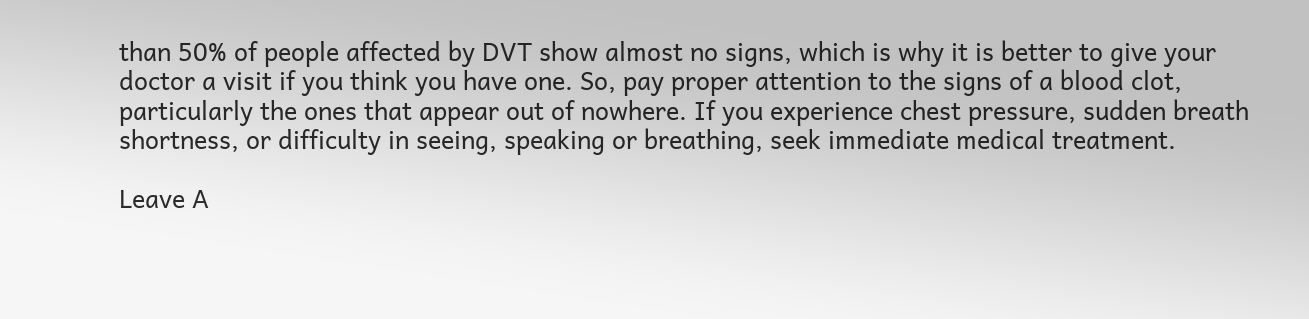than 50% of people affected by DVT show almost no signs, which is why it is better to give your doctor a visit if you think you have one. So, pay proper attention to the signs of a blood clot, particularly the ones that appear out of nowhere. If you experience chest pressure, sudden breath shortness, or difficulty in seeing, speaking or breathing, seek immediate medical treatment.

Leave A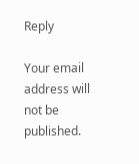Reply

Your email address will not be published.